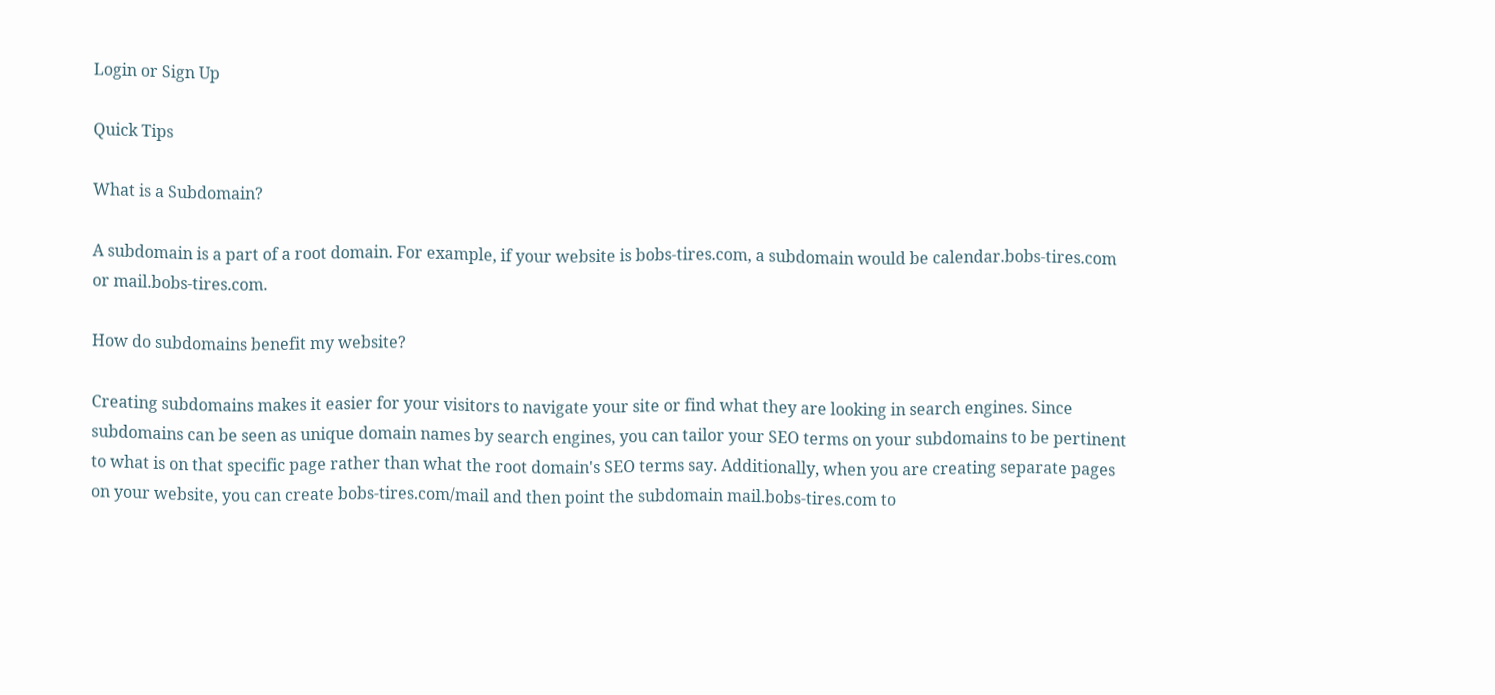Login or Sign Up

Quick Tips

What is a Subdomain?

A subdomain is a part of a root domain. For example, if your website is bobs-tires.com, a subdomain would be calendar.bobs-tires.com or mail.bobs-tires.com.

How do subdomains benefit my website?

Creating subdomains makes it easier for your visitors to navigate your site or find what they are looking in search engines. Since subdomains can be seen as unique domain names by search engines, you can tailor your SEO terms on your subdomains to be pertinent to what is on that specific page rather than what the root domain's SEO terms say. Additionally, when you are creating separate pages on your website, you can create bobs-tires.com/mail and then point the subdomain mail.bobs-tires.com to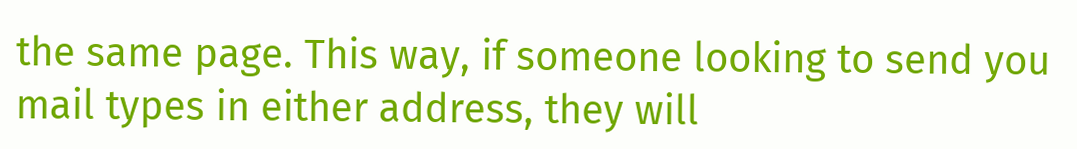the same page. This way, if someone looking to send you mail types in either address, they will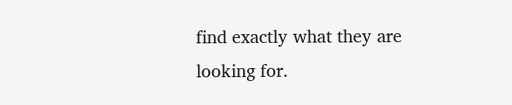find exactly what they are looking for.